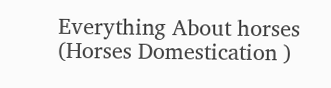Everything About horses (Horses Domestication )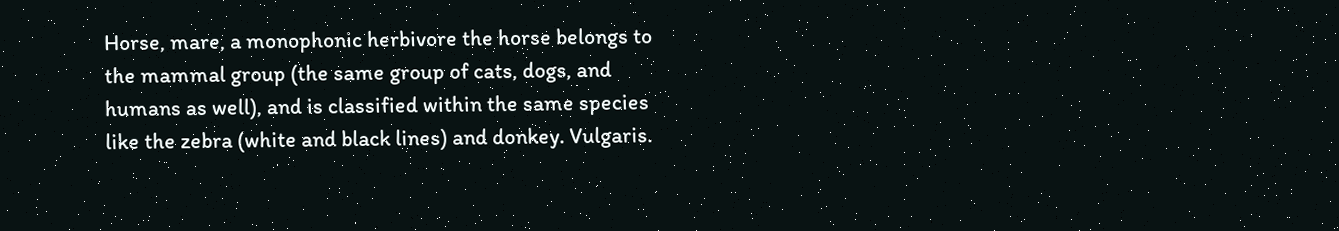Horse, mare, a monophonic herbivore the horse belongs to the mammal group (the same group of cats, dogs, and humans as well), and is classified within the same species like the zebra (white and black lines) and donkey. Vulgaris.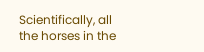Scientifically, all the horses in the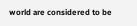world are considered to be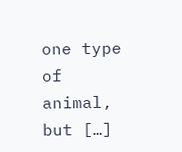one type of animal, but […]